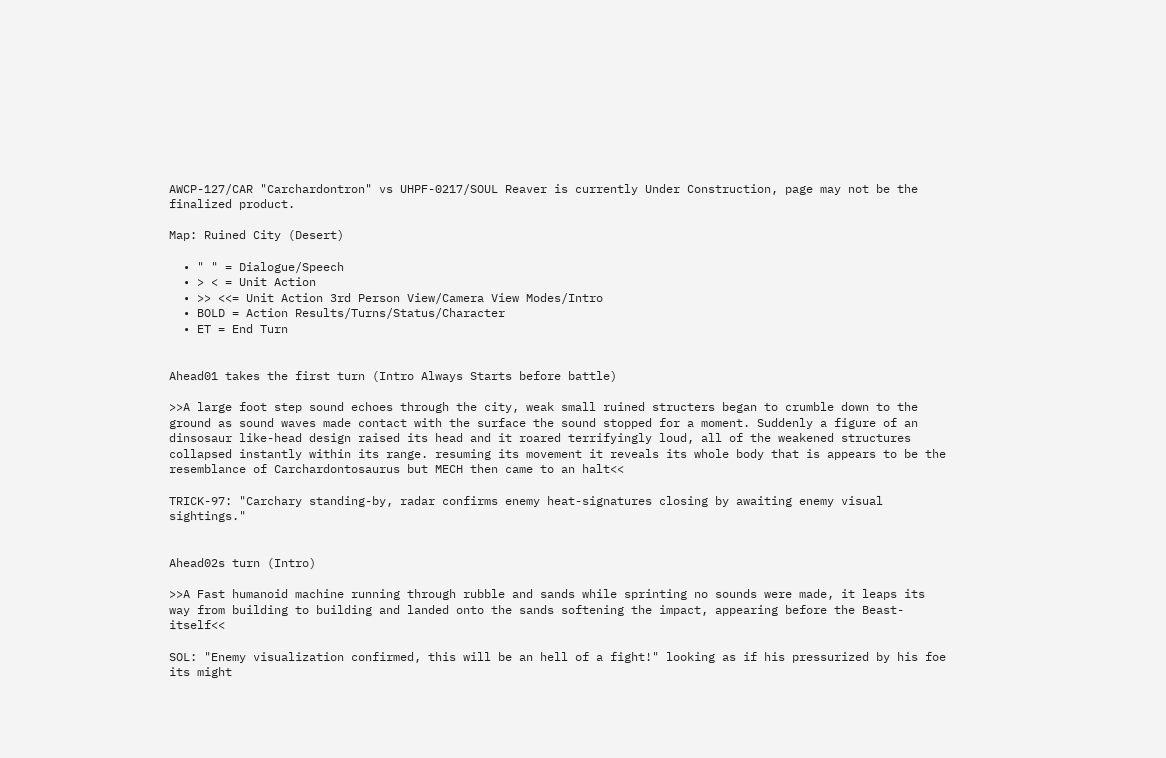AWCP-127/CAR "Carchardontron" vs UHPF-0217/SOUL Reaver is currently Under Construction, page may not be the finalized product.

Map: Ruined City (Desert)

  • " " = Dialogue/Speech
  • > < = Unit Action
  • >> <<= Unit Action 3rd Person View/Camera View Modes/Intro
  • BOLD = Action Results/Turns/Status/Character
  • ET = End Turn


Ahead01 takes the first turn (Intro Always Starts before battle)

>>A large foot step sound echoes through the city, weak small ruined structers began to crumble down to the ground as sound waves made contact with the surface the sound stopped for a moment. Suddenly a figure of an dinsosaur like-head design raised its head and it roared terrifyingly loud, all of the weakened structures collapsed instantly within its range. resuming its movement it reveals its whole body that is appears to be the resemblance of Carchardontosaurus but MECH then came to an halt<<

TRICK-97: "Carchary standing-by, radar confirms enemy heat-signatures closing by awaiting enemy visual sightings."


Ahead02s turn (Intro)

>>A Fast humanoid machine running through rubble and sands while sprinting no sounds were made, it leaps its way from building to building and landed onto the sands softening the impact, appearing before the Beast-itself<<

SOL: "Enemy visualization confirmed, this will be an hell of a fight!" looking as if his pressurized by his foe its might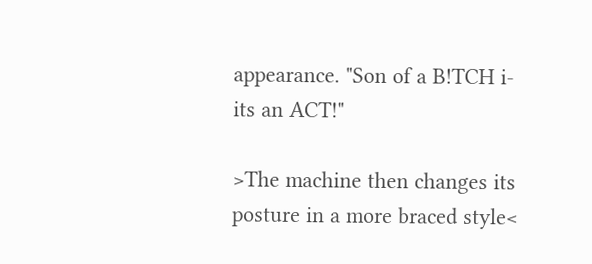appearance. "Son of a B!TCH i-its an ACT!"

>The machine then changes its posture in a more braced style<